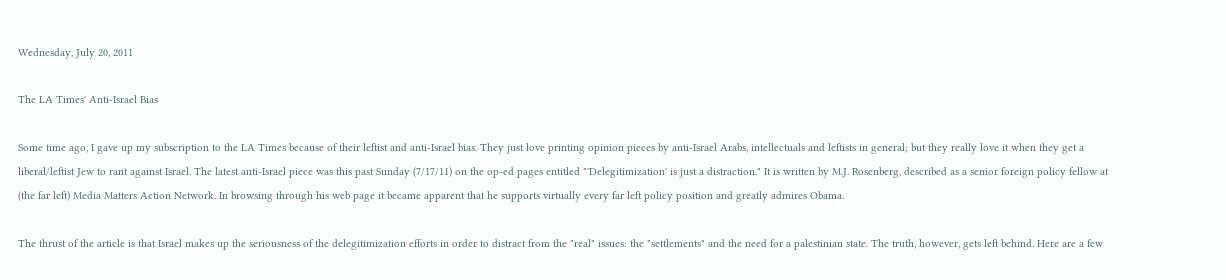Wednesday, July 20, 2011

The LA Times' Anti-Israel Bias

Some time ago, I gave up my subscription to the LA Times because of their leftist and anti-Israel bias. They just love printing opinion pieces by anti-Israel Arabs, intellectuals and leftists in general; but they really love it when they get a liberal/leftist Jew to rant against Israel. The latest anti-Israel piece was this past Sunday (7/17/11) on the op-ed pages entitled "'Delegitimization' is just a distraction." It is written by M.J. Rosenberg, described as a senior foreign policy fellow at (the far left) Media Matters Action Network. In browsing through his web page it became apparent that he supports virtually every far left policy position and greatly admires Obama.

The thrust of the article is that Israel makes up the seriousness of the delegitimization efforts in order to distract from the "real" issues: the "settlements" and the need for a palestinian state. The truth, however, gets left behind. Here are a few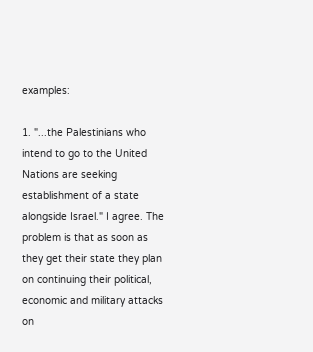examples:

1. "...the Palestinians who intend to go to the United Nations are seeking establishment of a state alongside Israel." I agree. The problem is that as soon as they get their state they plan on continuing their political, economic and military attacks on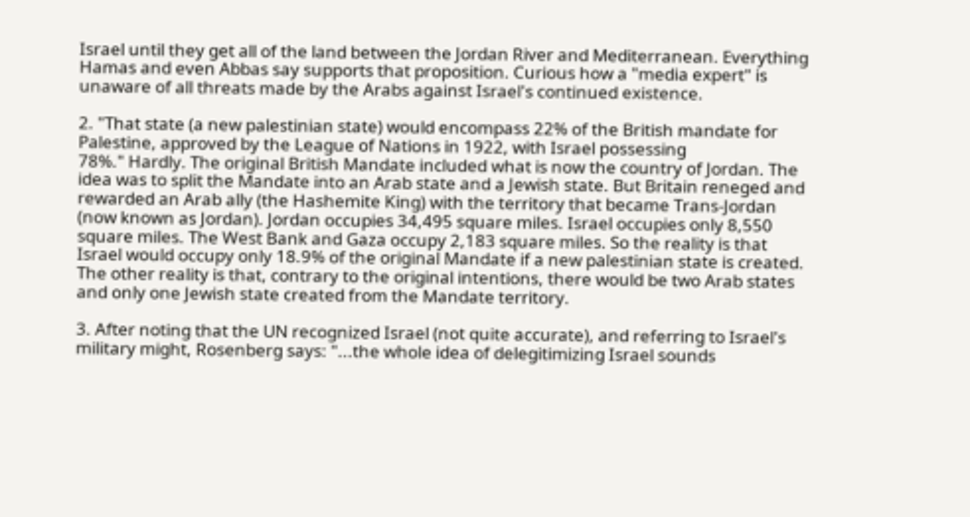Israel until they get all of the land between the Jordan River and Mediterranean. Everything Hamas and even Abbas say supports that proposition. Curious how a "media expert" is unaware of all threats made by the Arabs against Israel's continued existence.

2. "That state (a new palestinian state) would encompass 22% of the British mandate for Palestine, approved by the League of Nations in 1922, with Israel possessing
78%." Hardly. The original British Mandate included what is now the country of Jordan. The idea was to split the Mandate into an Arab state and a Jewish state. But Britain reneged and rewarded an Arab ally (the Hashemite King) with the territory that became Trans-Jordan (now known as Jordan). Jordan occupies 34,495 square miles. Israel occupies only 8,550 square miles. The West Bank and Gaza occupy 2,183 square miles. So the reality is that Israel would occupy only 18.9% of the original Mandate if a new palestinian state is created. The other reality is that, contrary to the original intentions, there would be two Arab states and only one Jewish state created from the Mandate territory.

3. After noting that the UN recognized Israel (not quite accurate), and referring to Israel's military might, Rosenberg says: "...the whole idea of delegitimizing Israel sounds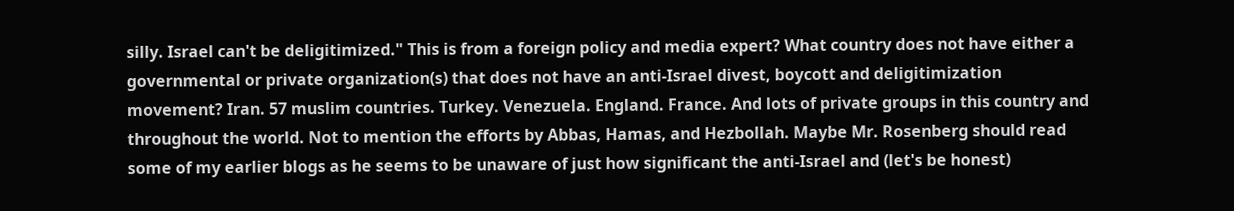silly. Israel can't be deligitimized." This is from a foreign policy and media expert? What country does not have either a governmental or private organization(s) that does not have an anti-Israel divest, boycott and deligitimization movement? Iran. 57 muslim countries. Turkey. Venezuela. England. France. And lots of private groups in this country and throughout the world. Not to mention the efforts by Abbas, Hamas, and Hezbollah. Maybe Mr. Rosenberg should read some of my earlier blogs as he seems to be unaware of just how significant the anti-Israel and (let's be honest)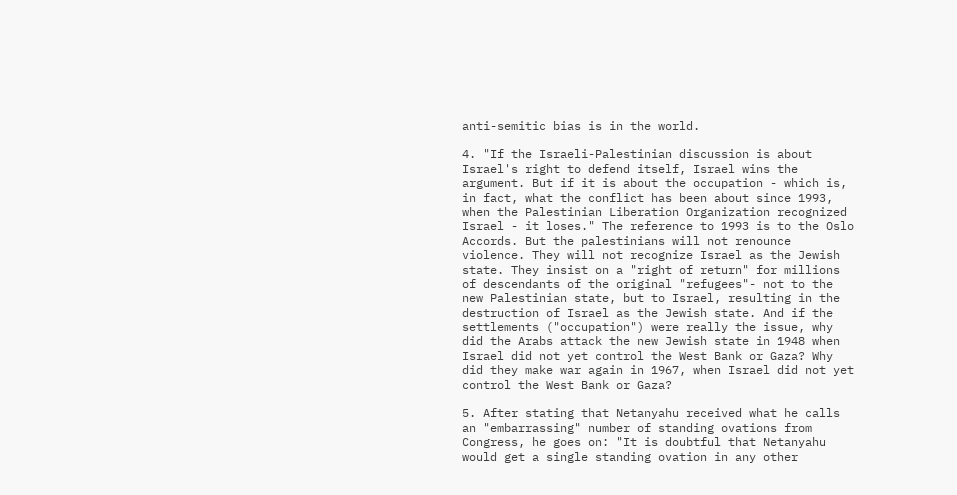anti-semitic bias is in the world.

4. "If the Israeli-Palestinian discussion is about Israel's right to defend itself, Israel wins the argument. But if it is about the occupation - which is, in fact, what the conflict has been about since 1993, when the Palestinian Liberation Organization recognized Israel - it loses." The reference to 1993 is to the Oslo Accords. But the palestinians will not renounce violence. They will not recognize Israel as the Jewish state. They insist on a "right of return" for millions of descendants of the original "refugees"- not to the new Palestinian state, but to Israel, resulting in the destruction of Israel as the Jewish state. And if the settlements ("occupation") were really the issue, why did the Arabs attack the new Jewish state in 1948 when Israel did not yet control the West Bank or Gaza? Why did they make war again in 1967, when Israel did not yet control the West Bank or Gaza?

5. After stating that Netanyahu received what he calls an "embarrassing" number of standing ovations from Congress, he goes on: "It is doubtful that Netanyahu would get a single standing ovation in any other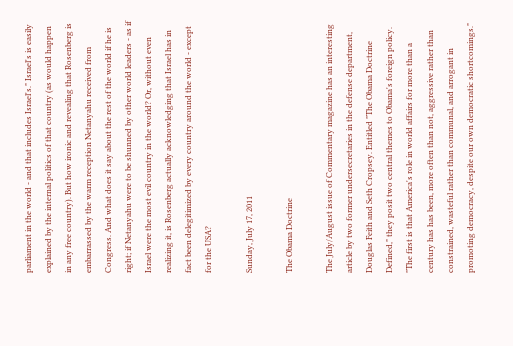parliament in the world - and that includes Israel's." Israel's is easily explained by the internal politics of that country (as would happen in any free country). But how ironic and revealing that Rosenberg is embarrassed by the warm reception Netanyahu received from Congress. And what does it say about the rest of the world if he is right; if Netanyahu were to be shunned by other world leaders - as if Israel were the most evil country in the world? Or, without even realizing it, is Rosenberg actually acknowledging that Israel has in fact been delegitimized by every country around the world - except for the USA?

Sunday, July 17, 2011

The Obama Doctrine

The July/August issue of Commentary magazine has an interesting article by two former undersecretaries in the defense department, Douglas Feith and Seth Cropsey. Entitled "The Obama Doctrine Defined," they posit two central themes to Obama's foreign policy. "The first is that America's role in world affairs for more than a century has has been, more often than not, aggressive rather than constrained, wasteful rather than communal, and arrogant in promoting democracy, despite our own democratic shortcomings."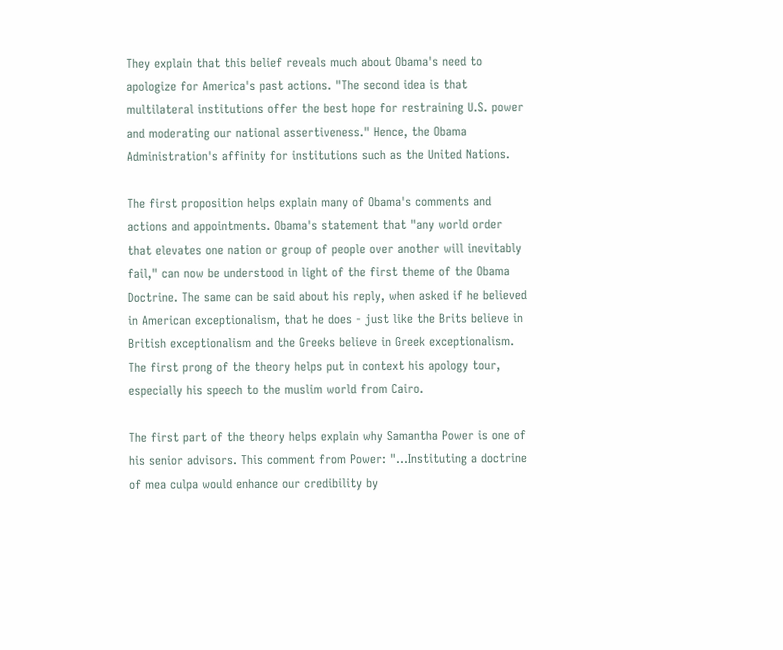They explain that this belief reveals much about Obama's need to apologize for America's past actions. "The second idea is that multilateral institutions offer the best hope for restraining U.S. power and moderating our national assertiveness." Hence, the Obama Administration's affinity for institutions such as the United Nations.

The first proposition helps explain many of Obama's comments and actions and appointments. Obama's statement that "any world order that elevates one nation or group of people over another will inevitably fail," can now be understood in light of the first theme of the Obama Doctrine. The same can be said about his reply, when asked if he believed in American exceptionalism, that he does - just like the Brits believe in British exceptionalism and the Greeks believe in Greek exceptionalism. The first prong of the theory helps put in context his apology tour, especially his speech to the muslim world from Cairo.

The first part of the theory helps explain why Samantha Power is one of his senior advisors. This comment from Power: "...Instituting a doctrine of mea culpa would enhance our credibility by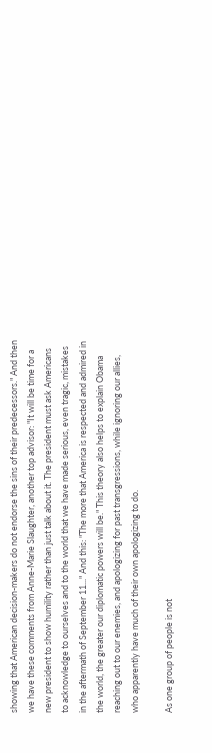showing that American decision-makers do not endorse the sins of their predecessors." And then we have these comments from Anne-Marie Slaughter, another top advisor: "It will be time for a new president to show humility rather than just talk about it. The president must ask Americans to acknowledge to ourselves and to the world that we have made serious, even tragic, mistakes in the aftermath of September 11..." And this: "The more that America is respected and admired in the world, the greater our diplomatic powers will be." This theory also helps to explain Obama reaching out to our enemies, and apologizing for past transgressions, while ignoring our allies, who apparently have much of their own apologizing to do.

As one group of people is not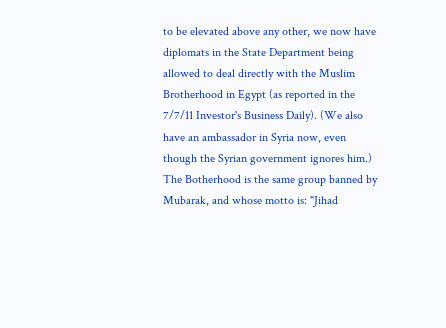to be elevated above any other, we now have diplomats in the State Department being allowed to deal directly with the Muslim Brotherhood in Egypt (as reported in the 7/7/11 Investor's Business Daily). (We also have an ambassador in Syria now, even though the Syrian government ignores him.) The Botherhood is the same group banned by Mubarak, and whose motto is: "Jihad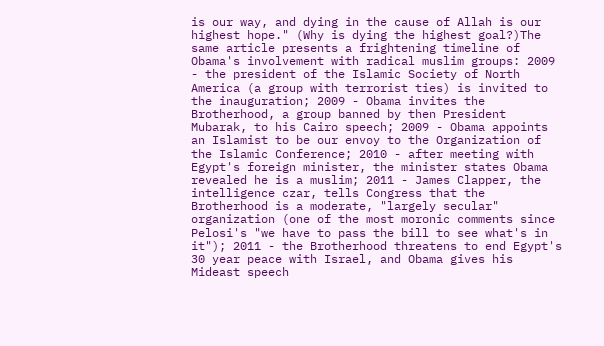is our way, and dying in the cause of Allah is our highest hope." (Why is dying the highest goal?)The same article presents a frightening timeline of Obama's involvement with radical muslim groups: 2009 - the president of the Islamic Society of North America (a group with terrorist ties) is invited to the inauguration; 2009 - Obama invites the Brotherhood, a group banned by then President Mubarak, to his Cairo speech; 2009 - Obama appoints an Islamist to be our envoy to the Organization of the Islamic Conference; 2010 - after meeting with Egypt's foreign minister, the minister states Obama revealed he is a muslim; 2011 - James Clapper, the intelligence czar, tells Congress that the Brotherhood is a moderate, "largely secular" organization (one of the most moronic comments since Pelosi's "we have to pass the bill to see what's in it"); 2011 - the Brotherhood threatens to end Egypt's 30 year peace with Israel, and Obama gives his Mideast speech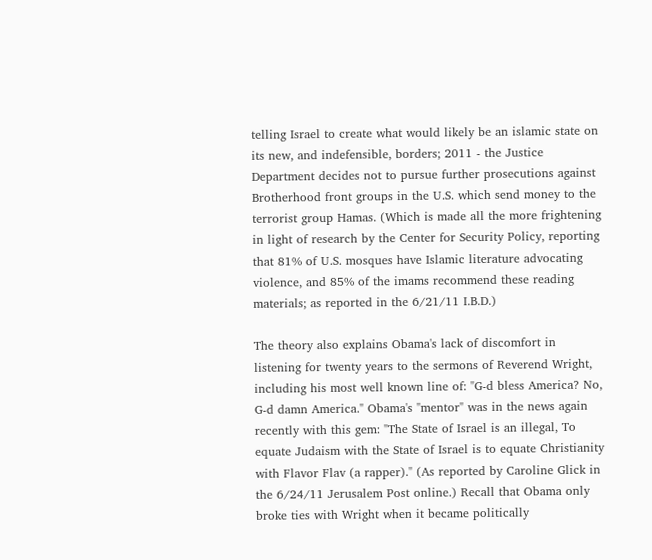telling Israel to create what would likely be an islamic state on its new, and indefensible, borders; 2011 - the Justice Department decides not to pursue further prosecutions against Brotherhood front groups in the U.S. which send money to the terrorist group Hamas. (Which is made all the more frightening in light of research by the Center for Security Policy, reporting that 81% of U.S. mosques have Islamic literature advocating violence, and 85% of the imams recommend these reading materials; as reported in the 6/21/11 I.B.D.)

The theory also explains Obama's lack of discomfort in listening for twenty years to the sermons of Reverend Wright, including his most well known line of: "G-d bless America? No, G-d damn America." Obama's "mentor" was in the news again recently with this gem: "The State of Israel is an illegal, To equate Judaism with the State of Israel is to equate Christianity with Flavor Flav (a rapper)." (As reported by Caroline Glick in the 6/24/11 Jerusalem Post online.) Recall that Obama only broke ties with Wright when it became politically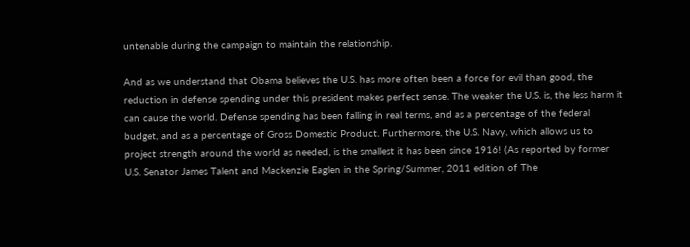untenable during the campaign to maintain the relationship.

And as we understand that Obama believes the U.S. has more often been a force for evil than good, the reduction in defense spending under this president makes perfect sense. The weaker the U.S. is, the less harm it can cause the world. Defense spending has been falling in real terms, and as a percentage of the federal budget, and as a percentage of Gross Domestic Product. Furthermore, the U.S. Navy, which allows us to project strength around the world as needed, is the smallest it has been since 1916! (As reported by former U.S. Senator James Talent and Mackenzie Eaglen in the Spring/Summer, 2011 edition of The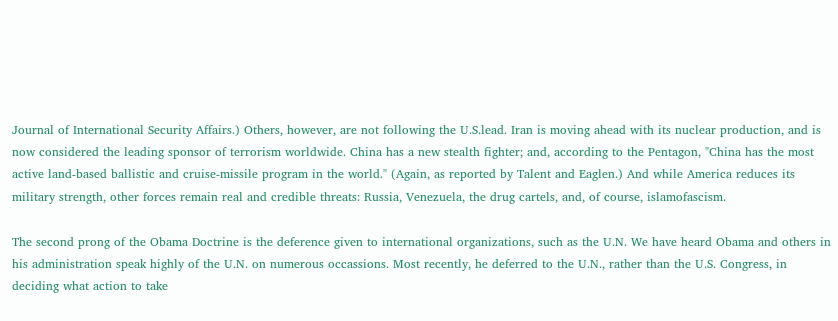Journal of International Security Affairs.) Others, however, are not following the U.S.lead. Iran is moving ahead with its nuclear production, and is now considered the leading sponsor of terrorism worldwide. China has a new stealth fighter; and, according to the Pentagon, "China has the most active land-based ballistic and cruise-missile program in the world." (Again, as reported by Talent and Eaglen.) And while America reduces its military strength, other forces remain real and credible threats: Russia, Venezuela, the drug cartels, and, of course, islamofascism.

The second prong of the Obama Doctrine is the deference given to international organizations, such as the U.N. We have heard Obama and others in his administration speak highly of the U.N. on numerous occassions. Most recently, he deferred to the U.N., rather than the U.S. Congress, in deciding what action to take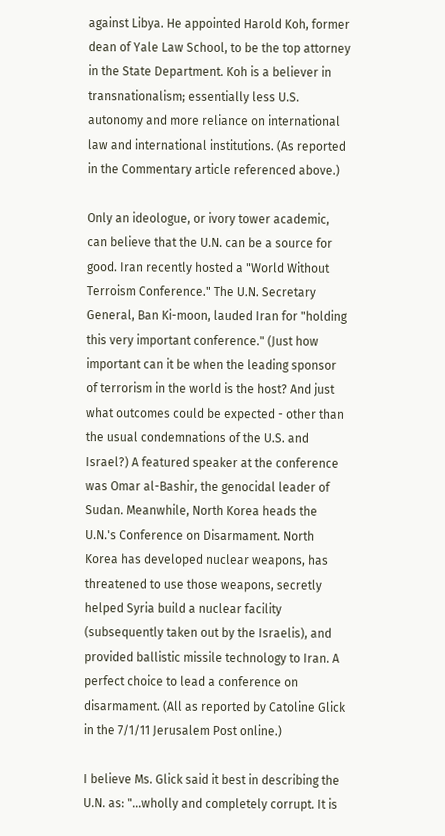against Libya. He appointed Harold Koh, former dean of Yale Law School, to be the top attorney in the State Department. Koh is a believer in transnationalism; essentially less U.S. autonomy and more reliance on international law and international institutions. (As reported in the Commentary article referenced above.)

Only an ideologue, or ivory tower academic, can believe that the U.N. can be a source for good. Iran recently hosted a "World Without Terroism Conference." The U.N. Secretary General, Ban Ki-moon, lauded Iran for "holding this very important conference." (Just how important can it be when the leading sponsor of terrorism in the world is the host? And just what outcomes could be expected - other than the usual condemnations of the U.S. and Israel?) A featured speaker at the conference was Omar al-Bashir, the genocidal leader of Sudan. Meanwhile, North Korea heads the U.N.'s Conference on Disarmament. North Korea has developed nuclear weapons, has threatened to use those weapons, secretly helped Syria build a nuclear facility (subsequently taken out by the Israelis), and provided ballistic missile technology to Iran. A perfect choice to lead a conference on disarmament. (All as reported by Catoline Glick in the 7/1/11 Jerusalem Post online.)

I believe Ms. Glick said it best in describing the U.N. as: "...wholly and completely corrupt. It is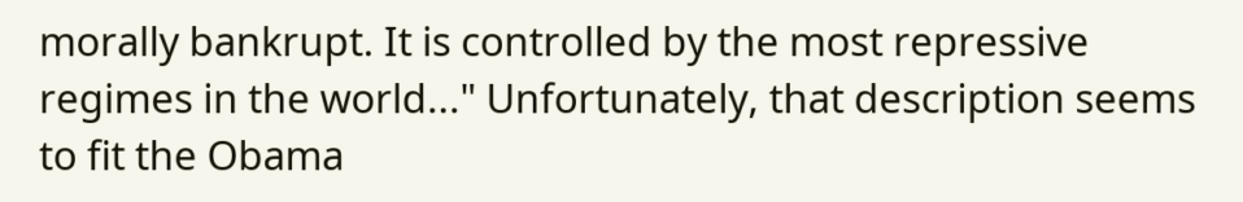morally bankrupt. It is controlled by the most repressive regimes in the world..." Unfortunately, that description seems to fit the Obama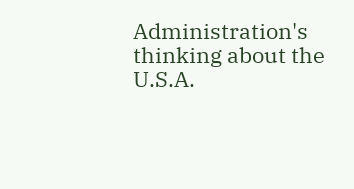Administration's thinking about the U.S.A.